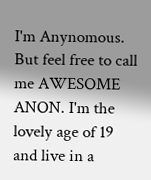I'm Anynomous. But feel free to call me AWESOME ANON. I'm the lovely age of 19 and live in a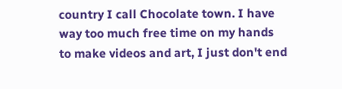country I call Chocolate town. I have way too much free time on my hands to make videos and art, I just don't end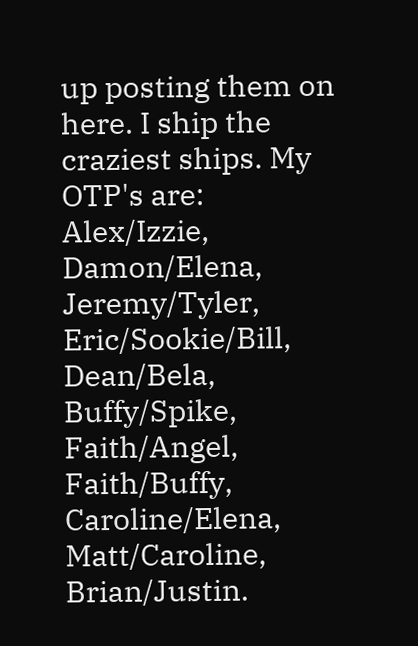up posting them on here. I ship the craziest ships. My OTP's are: Alex/Izzie, Damon/Elena, Jeremy/Tyler, Eric/Sookie/Bill, Dean/Bela, Buffy/Spike, Faith/Angel, Faith/Buffy, Caroline/Elena, Matt/Caroline, Brian/Justin.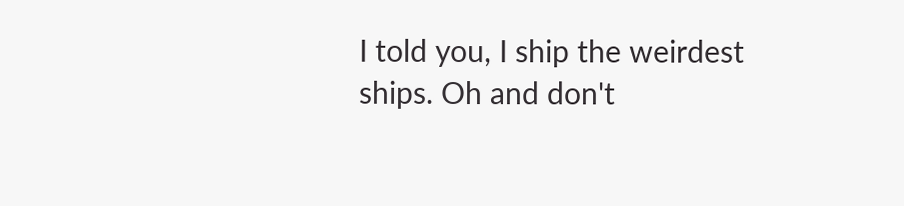I told you, I ship the weirdest ships. Oh and don't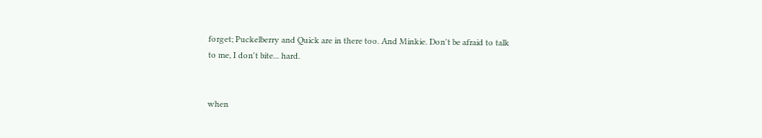forget; Puckelberry and Quick are in there too. And Minkie. Don't be afraid to talk to me, I don't bite... hard.


when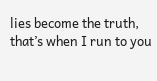lies become the truth, that’s when I run to you